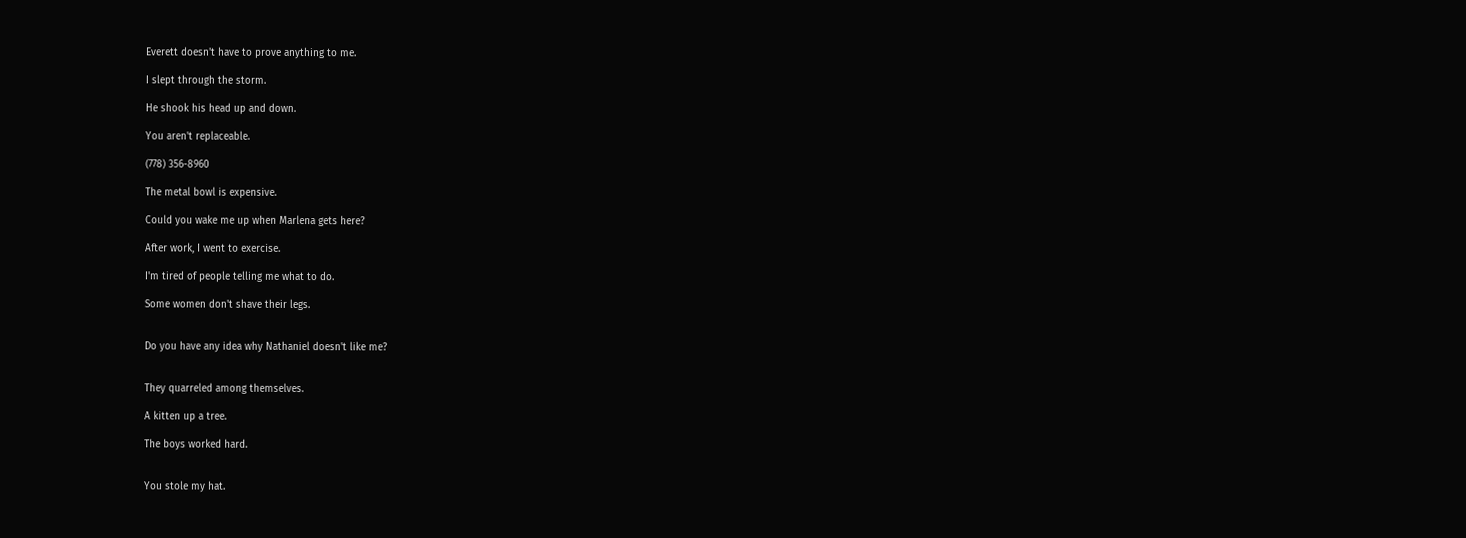Everett doesn't have to prove anything to me.

I slept through the storm.

He shook his head up and down.

You aren't replaceable.

(778) 356-8960

The metal bowl is expensive.

Could you wake me up when Marlena gets here?

After work, I went to exercise.

I'm tired of people telling me what to do.

Some women don't shave their legs.


Do you have any idea why Nathaniel doesn't like me?


They quarreled among themselves.

A kitten up a tree.

The boys worked hard.


You stole my hat.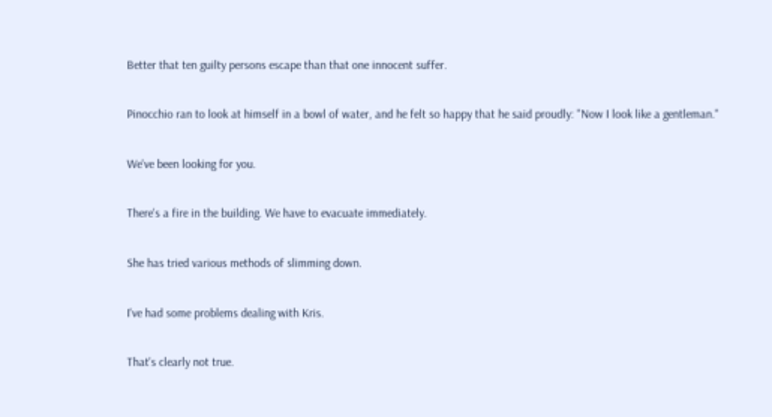Better that ten guilty persons escape than that one innocent suffer.

Pinocchio ran to look at himself in a bowl of water, and he felt so happy that he said proudly: "Now I look like a gentleman."

We've been looking for you.

There's a fire in the building. We have to evacuate immediately.

She has tried various methods of slimming down.

I've had some problems dealing with Kris.

That's clearly not true.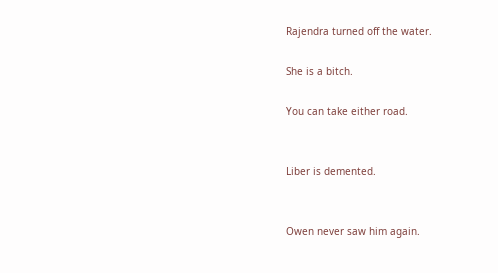Rajendra turned off the water.

She is a bitch.

You can take either road.


Liber is demented.


Owen never saw him again.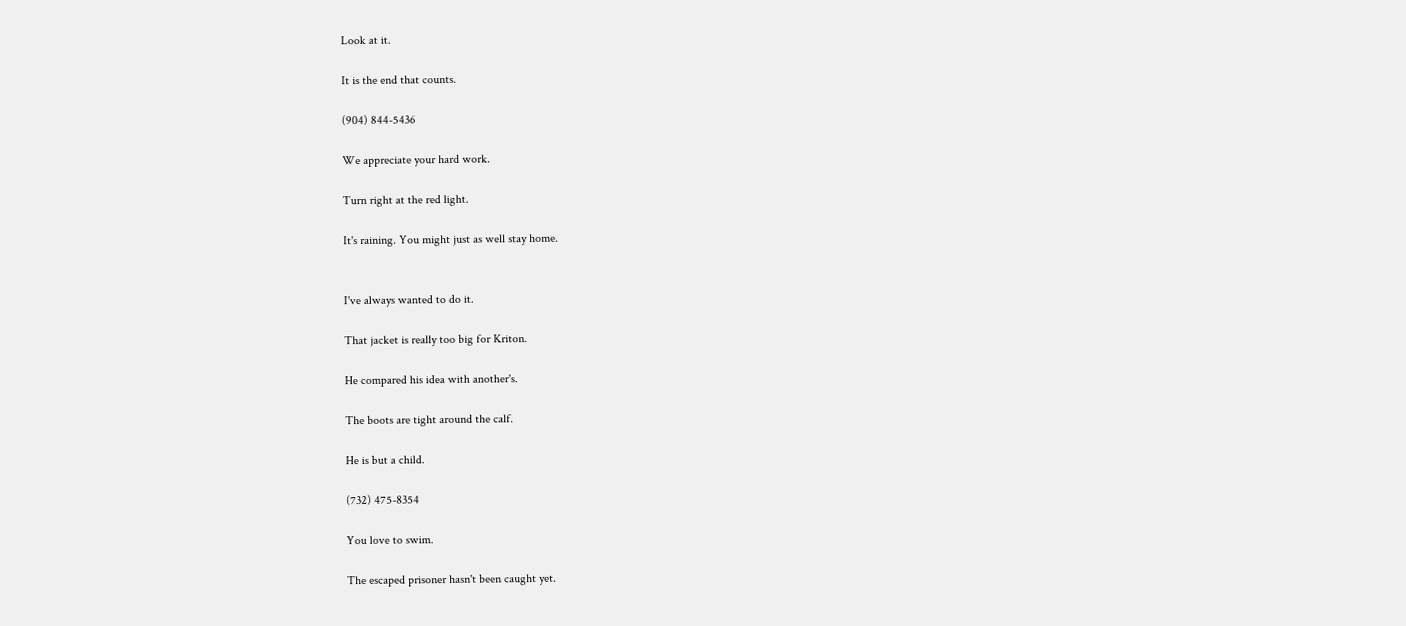Look at it.

It is the end that counts.

(904) 844-5436

We appreciate your hard work.

Turn right at the red light.

It's raining. You might just as well stay home.


I've always wanted to do it.

That jacket is really too big for Kriton.

He compared his idea with another's.

The boots are tight around the calf.

He is but a child.

(732) 475-8354

You love to swim.

The escaped prisoner hasn't been caught yet.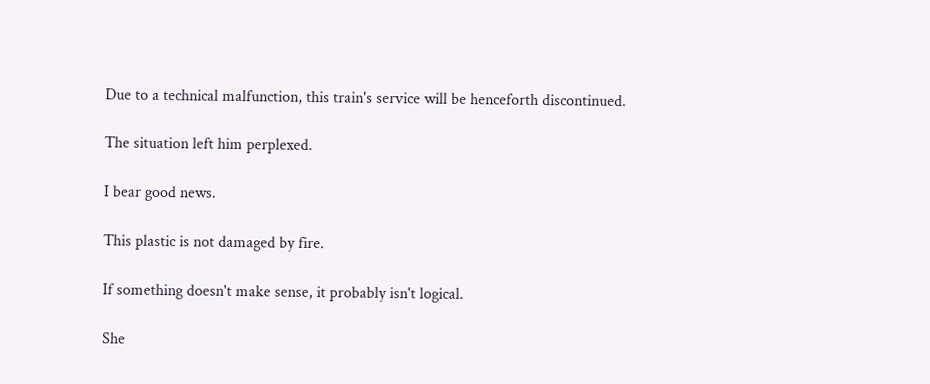Due to a technical malfunction, this train's service will be henceforth discontinued.

The situation left him perplexed.

I bear good news.

This plastic is not damaged by fire.

If something doesn't make sense, it probably isn't logical.

She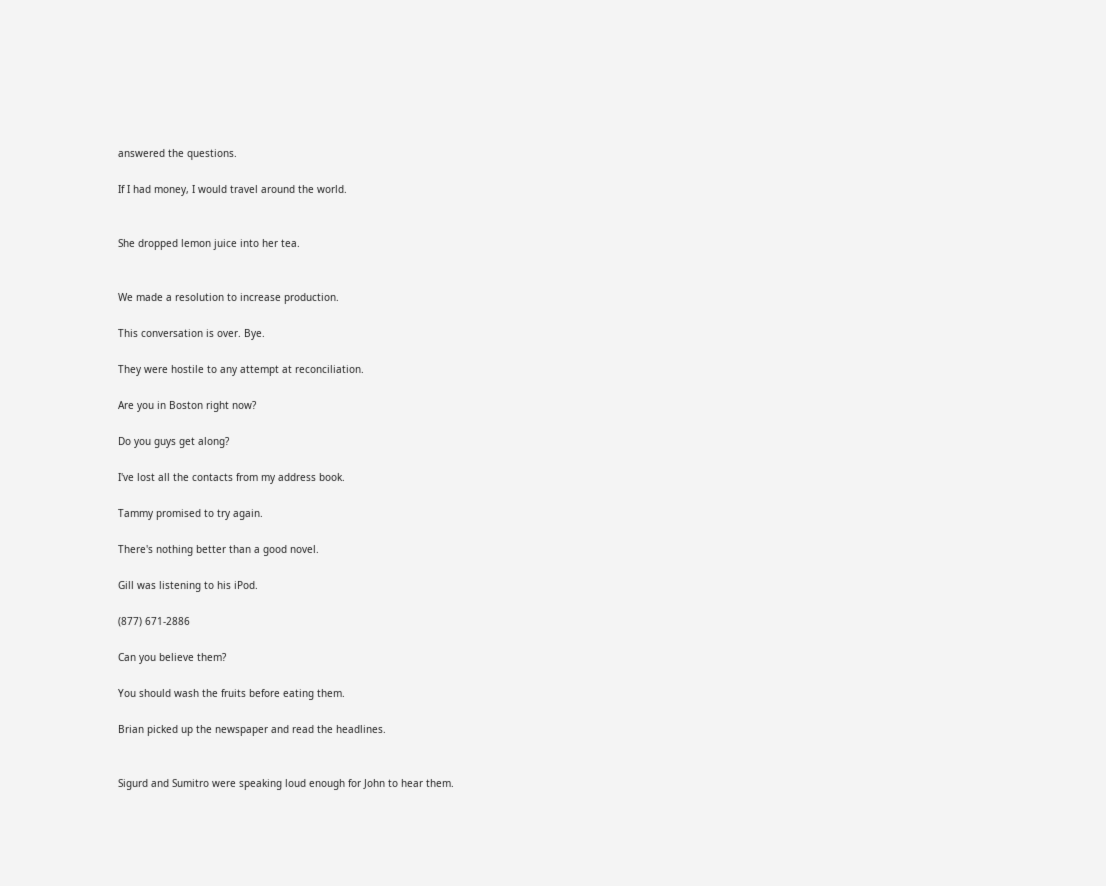answered the questions.

If I had money, I would travel around the world.


She dropped lemon juice into her tea.


We made a resolution to increase production.

This conversation is over. Bye.

They were hostile to any attempt at reconciliation.

Are you in Boston right now?

Do you guys get along?

I've lost all the contacts from my address book.

Tammy promised to try again.

There's nothing better than a good novel.

Gill was listening to his iPod.

(877) 671-2886

Can you believe them?

You should wash the fruits before eating them.

Brian picked up the newspaper and read the headlines.


Sigurd and Sumitro were speaking loud enough for John to hear them.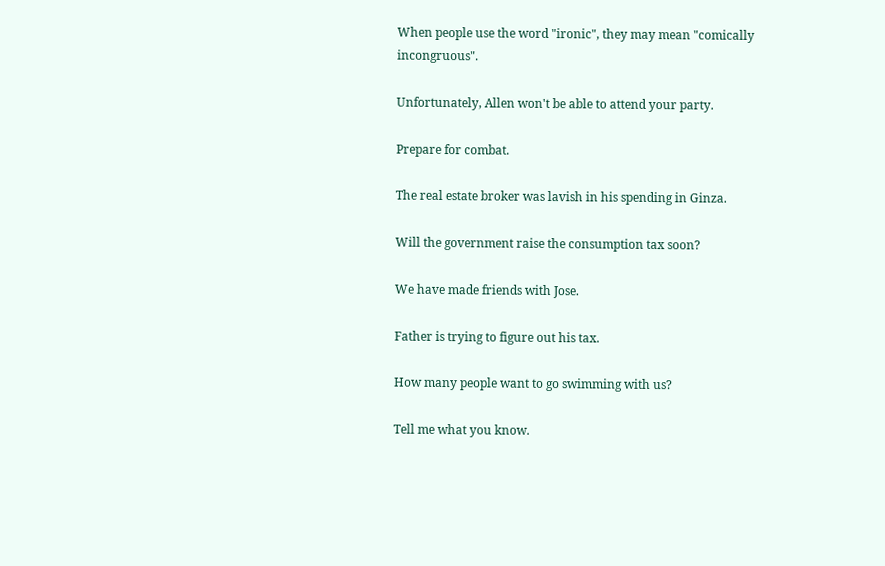When people use the word "ironic", they may mean "comically incongruous".

Unfortunately, Allen won't be able to attend your party.

Prepare for combat.

The real estate broker was lavish in his spending in Ginza.

Will the government raise the consumption tax soon?

We have made friends with Jose.

Father is trying to figure out his tax.

How many people want to go swimming with us?

Tell me what you know.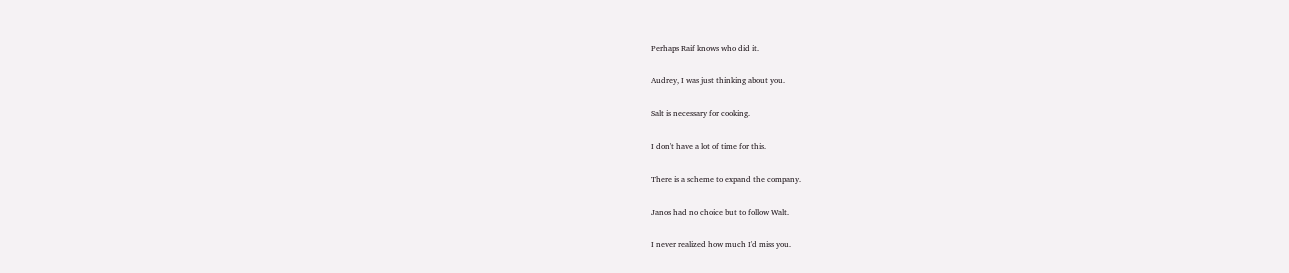Perhaps Raif knows who did it.

Audrey, I was just thinking about you.

Salt is necessary for cooking.

I don't have a lot of time for this.

There is a scheme to expand the company.

Janos had no choice but to follow Walt.

I never realized how much I'd miss you.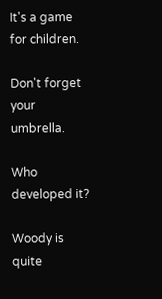It's a game for children.

Don't forget your umbrella.

Who developed it?

Woody is quite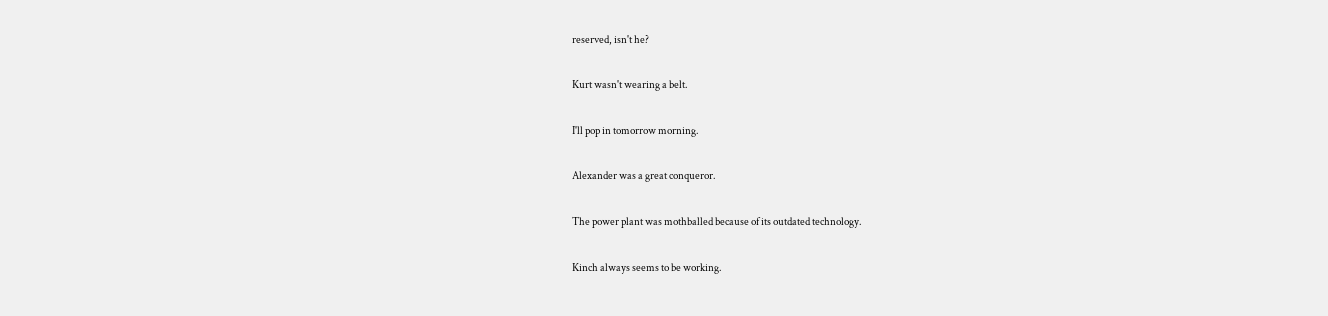reserved, isn't he?

Kurt wasn't wearing a belt.

I'll pop in tomorrow morning.

Alexander was a great conqueror.

The power plant was mothballed because of its outdated technology.

Kinch always seems to be working.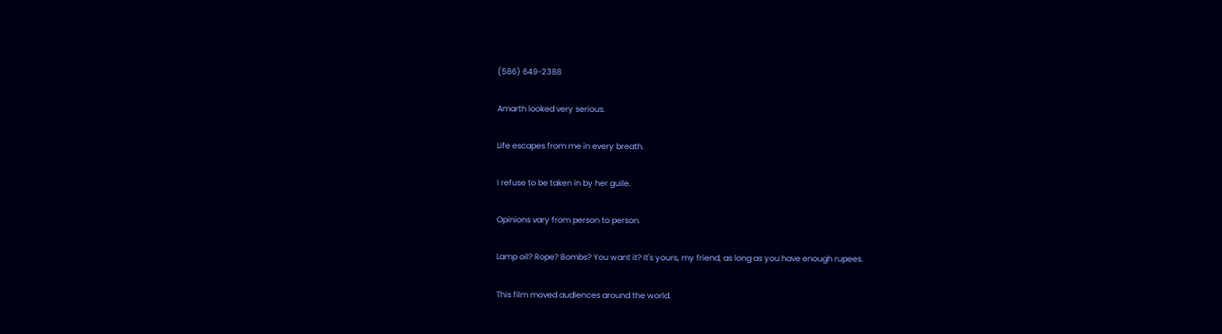(586) 649-2388

Amarth looked very serious.

Life escapes from me in every breath.

I refuse to be taken in by her guile.

Opinions vary from person to person.

Lamp oil? Rope? Bombs? You want it? It's yours, my friend, as long as you have enough rupees.

This film moved audiences around the world.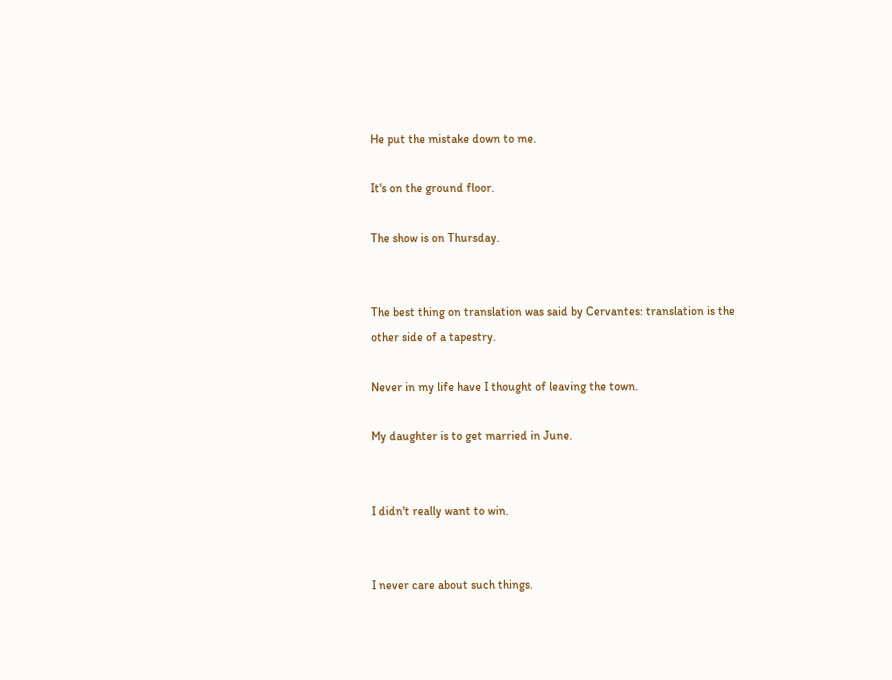He put the mistake down to me.

It's on the ground floor.

The show is on Thursday.


The best thing on translation was said by Cervantes: translation is the other side of a tapestry.

Never in my life have I thought of leaving the town.

My daughter is to get married in June.


I didn't really want to win.


I never care about such things.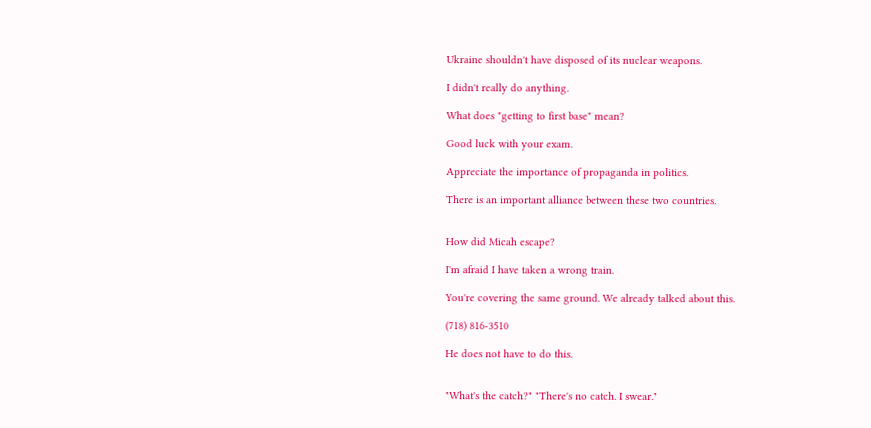Ukraine shouldn't have disposed of its nuclear weapons.

I didn't really do anything.

What does "getting to first base" mean?

Good luck with your exam.

Appreciate the importance of propaganda in politics.

There is an important alliance between these two countries.


How did Micah escape?

I'm afraid I have taken a wrong train.

You're covering the same ground. We already talked about this.

(718) 816-3510

He does not have to do this.


"What's the catch?" "There's no catch. I swear."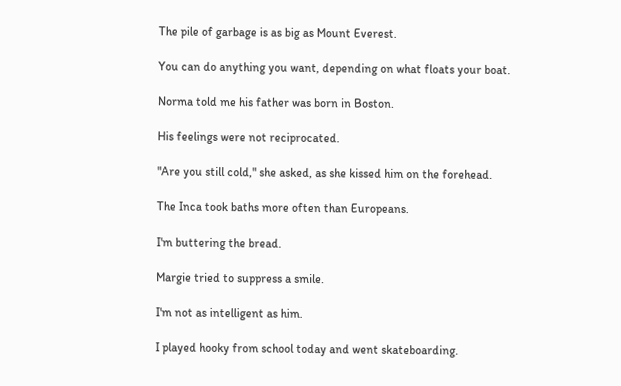The pile of garbage is as big as Mount Everest.

You can do anything you want, depending on what floats your boat.

Norma told me his father was born in Boston.

His feelings were not reciprocated.

"Are you still cold," she asked, as she kissed him on the forehead.

The Inca took baths more often than Europeans.

I'm buttering the bread.

Margie tried to suppress a smile.

I'm not as intelligent as him.

I played hooky from school today and went skateboarding.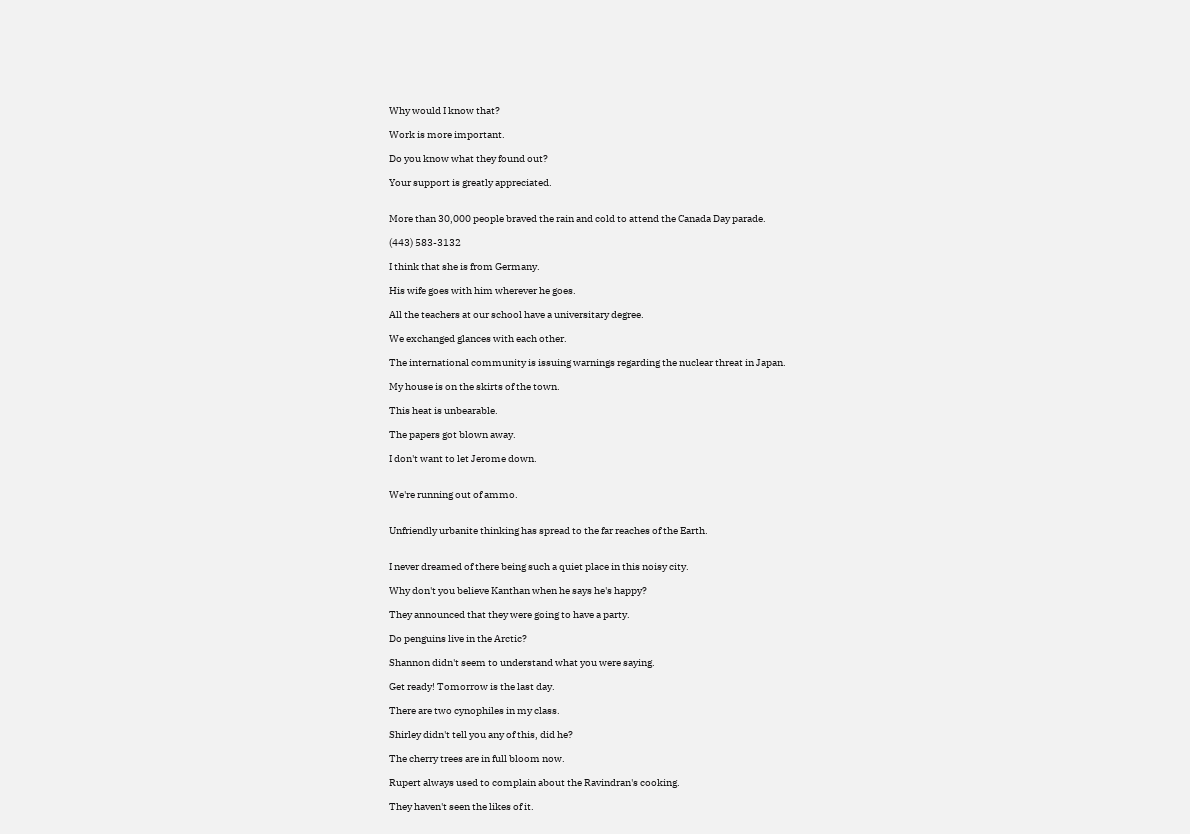Why would I know that?

Work is more important.

Do you know what they found out?

Your support is greatly appreciated.


More than 30,000 people braved the rain and cold to attend the Canada Day parade.

(443) 583-3132

I think that she is from Germany.

His wife goes with him wherever he goes.

All the teachers at our school have a universitary degree.

We exchanged glances with each other.

The international community is issuing warnings regarding the nuclear threat in Japan.

My house is on the skirts of the town.

This heat is unbearable.

The papers got blown away.

I don't want to let Jerome down.


We're running out of ammo.


Unfriendly urbanite thinking has spread to the far reaches of the Earth.


I never dreamed of there being such a quiet place in this noisy city.

Why don't you believe Kanthan when he says he's happy?

They announced that they were going to have a party.

Do penguins live in the Arctic?

Shannon didn't seem to understand what you were saying.

Get ready! Tomorrow is the last day.

There are two cynophiles in my class.

Shirley didn't tell you any of this, did he?

The cherry trees are in full bloom now.

Rupert always used to complain about the Ravindran's cooking.

They haven't seen the likes of it.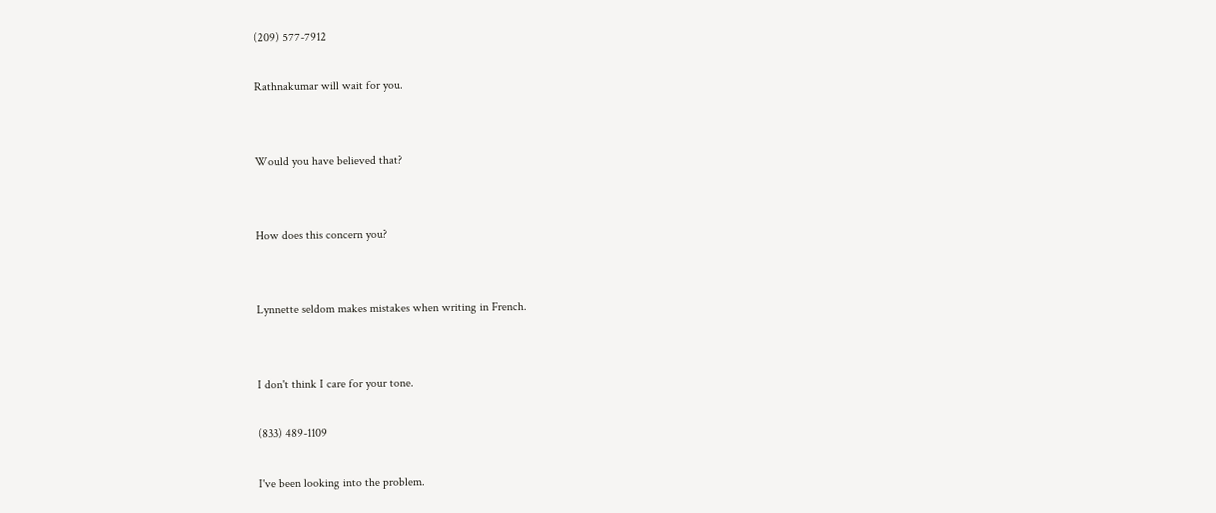(209) 577-7912

Rathnakumar will wait for you.


Would you have believed that?


How does this concern you?


Lynnette seldom makes mistakes when writing in French.


I don't think I care for your tone.

(833) 489-1109

I've been looking into the problem.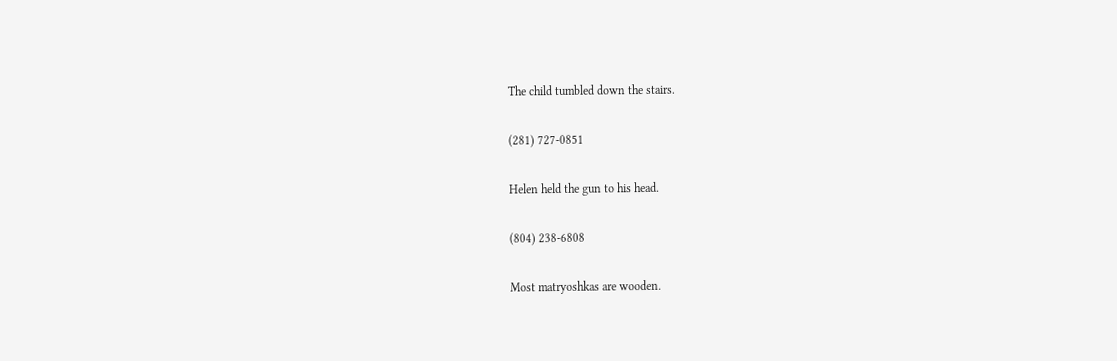The child tumbled down the stairs.

(281) 727-0851

Helen held the gun to his head.

(804) 238-6808

Most matryoshkas are wooden.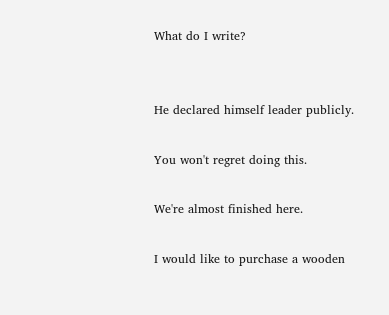What do I write?


He declared himself leader publicly.

You won't regret doing this.

We're almost finished here.

I would like to purchase a wooden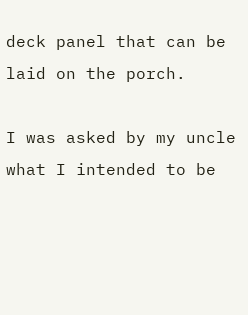deck panel that can be laid on the porch.

I was asked by my uncle what I intended to be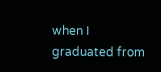when I graduated from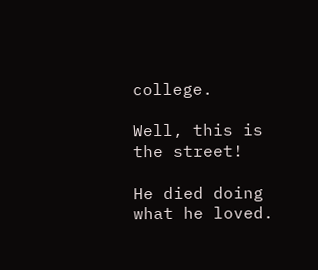college.

Well, this is the street!

He died doing what he loved.